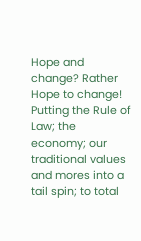Hope and change? Rather Hope to change! Putting the Rule of Law; the economy; our traditional values and mores into a tail spin; to total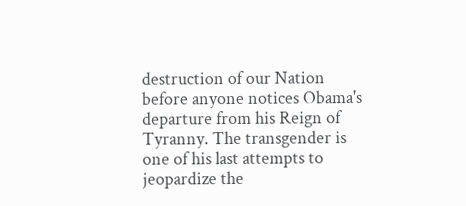destruction of our Nation before anyone notices Obama's departure from his Reign of Tyranny. The transgender is one of his last attempts to jeopardize the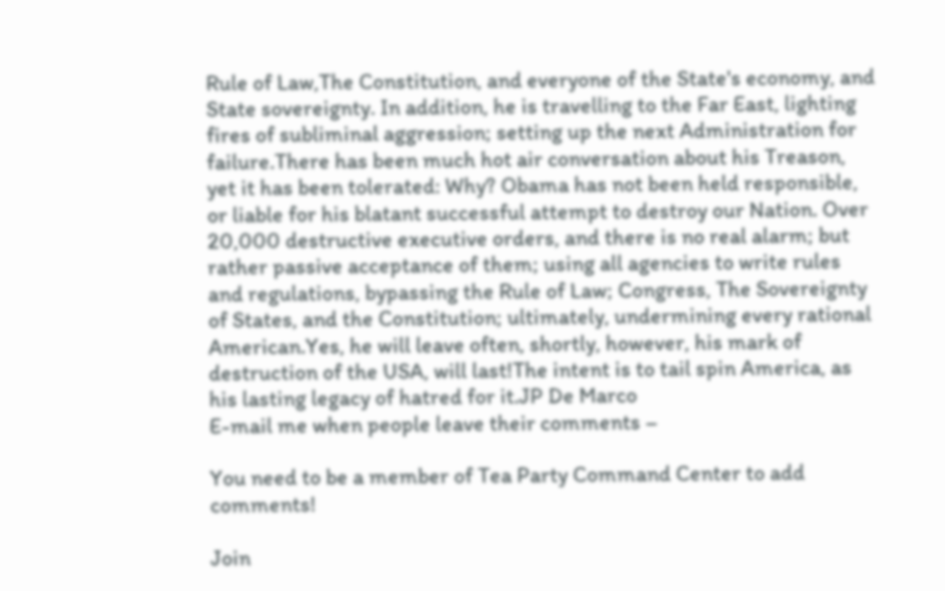Rule of Law,The Constitution, and everyone of the State's economy, and State sovereignty. In addition, he is travelling to the Far East, lighting fires of subliminal aggression; setting up the next Administration for failure.There has been much hot air conversation about his Treason, yet it has been tolerated: Why? Obama has not been held responsible, or liable for his blatant successful attempt to destroy our Nation. Over 20,000 destructive executive orders, and there is no real alarm; but rather passive acceptance of them; using all agencies to write rules and regulations, bypassing the Rule of Law; Congress, The Sovereignty of States, and the Constitution; ultimately, undermining every rational American.Yes, he will leave often, shortly, however, his mark of destruction of the USA, will last!The intent is to tail spin America, as his lasting legacy of hatred for it.JP De Marco
E-mail me when people leave their comments –

You need to be a member of Tea Party Command Center to add comments!

Join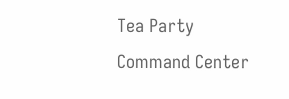Tea Party Command Center